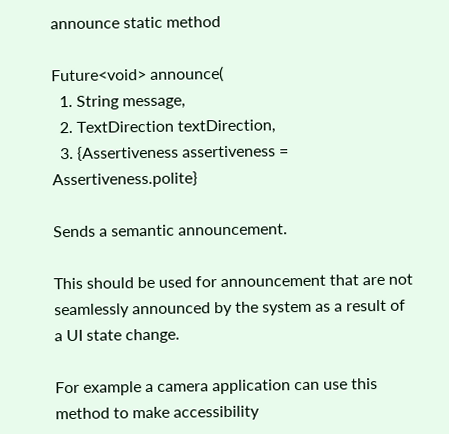announce static method

Future<void> announce(
  1. String message,
  2. TextDirection textDirection,
  3. {Assertiveness assertiveness = Assertiveness.polite}

Sends a semantic announcement.

This should be used for announcement that are not seamlessly announced by the system as a result of a UI state change.

For example a camera application can use this method to make accessibility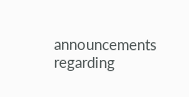announcements regarding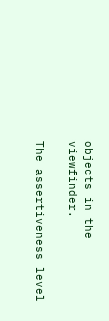objects in the viewfinder.

The assertiveness level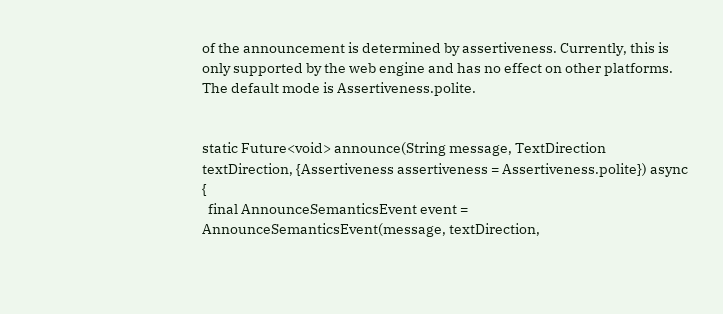of the announcement is determined by assertiveness. Currently, this is only supported by the web engine and has no effect on other platforms. The default mode is Assertiveness.polite.


static Future<void> announce(String message, TextDirection textDirection, {Assertiveness assertiveness = Assertiveness.polite}) async {
  final AnnounceSemanticsEvent event = AnnounceSemanticsEvent(message, textDirection,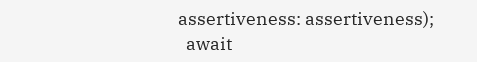assertiveness: assertiveness);
  await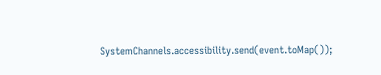SystemChannels.accessibility.send(event.toMap());